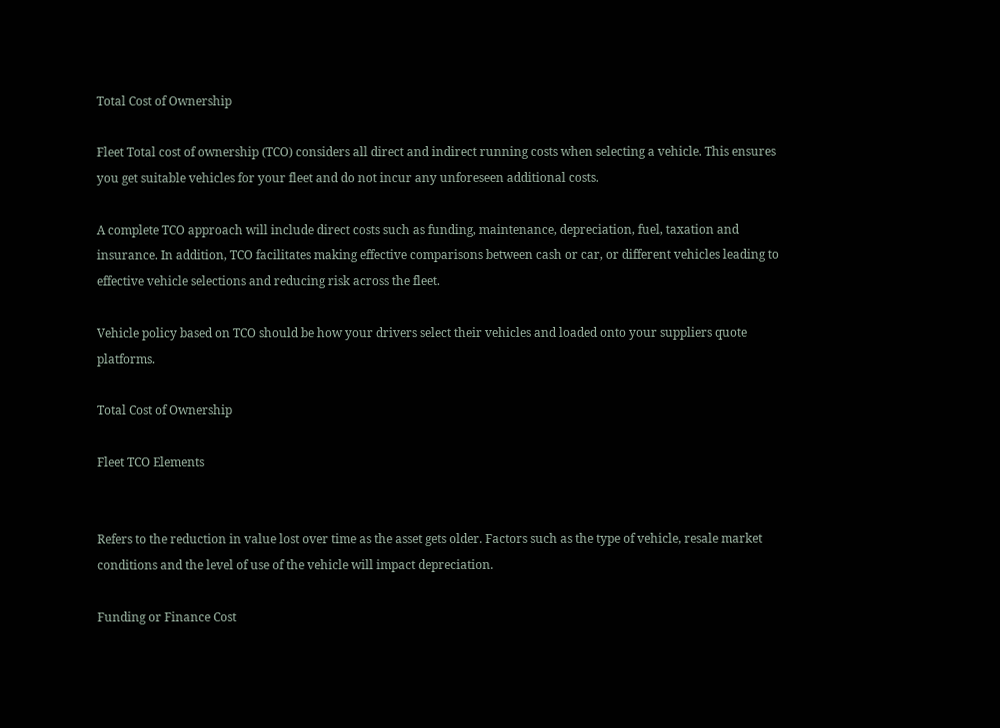Total Cost of Ownership

Fleet Total cost of ownership (TCO) considers all direct and indirect running costs when selecting a vehicle. This ensures you get suitable vehicles for your fleet and do not incur any unforeseen additional costs.

A complete TCO approach will include direct costs such as funding, maintenance, depreciation, fuel, taxation and insurance. In addition, TCO facilitates making effective comparisons between cash or car, or different vehicles leading to effective vehicle selections and reducing risk across the fleet.

Vehicle policy based on TCO should be how your drivers select their vehicles and loaded onto your suppliers quote platforms.

Total Cost of Ownership

Fleet TCO Elements


Refers to the reduction in value lost over time as the asset gets older. Factors such as the type of vehicle, resale market conditions and the level of use of the vehicle will impact depreciation.

Funding or Finance Cost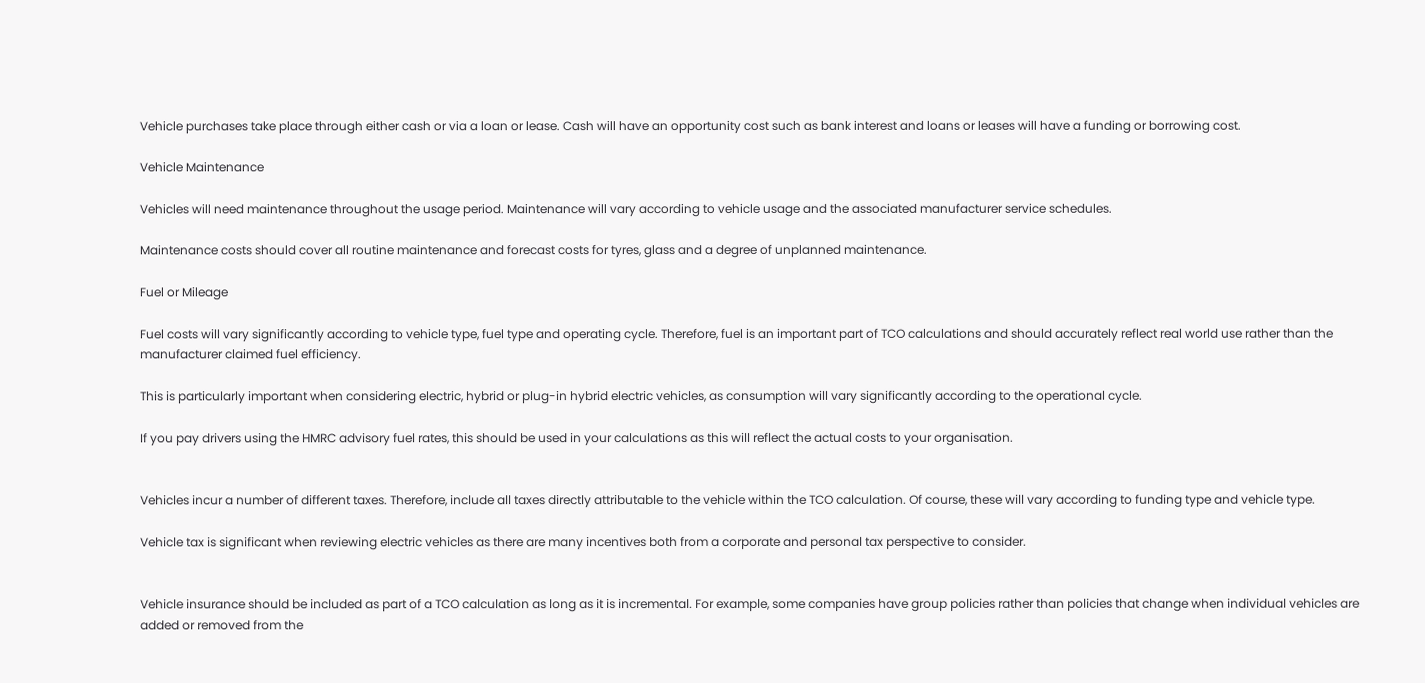Vehicle purchases take place through either cash or via a loan or lease. Cash will have an opportunity cost such as bank interest and loans or leases will have a funding or borrowing cost.

Vehicle Maintenance

Vehicles will need maintenance throughout the usage period. Maintenance will vary according to vehicle usage and the associated manufacturer service schedules.

Maintenance costs should cover all routine maintenance and forecast costs for tyres, glass and a degree of unplanned maintenance.

Fuel or Mileage

Fuel costs will vary significantly according to vehicle type, fuel type and operating cycle. Therefore, fuel is an important part of TCO calculations and should accurately reflect real world use rather than the manufacturer claimed fuel efficiency.

This is particularly important when considering electric, hybrid or plug-in hybrid electric vehicles, as consumption will vary significantly according to the operational cycle.

If you pay drivers using the HMRC advisory fuel rates, this should be used in your calculations as this will reflect the actual costs to your organisation.


Vehicles incur a number of different taxes. Therefore, include all taxes directly attributable to the vehicle within the TCO calculation. Of course, these will vary according to funding type and vehicle type.

Vehicle tax is significant when reviewing electric vehicles as there are many incentives both from a corporate and personal tax perspective to consider.


Vehicle insurance should be included as part of a TCO calculation as long as it is incremental. For example, some companies have group policies rather than policies that change when individual vehicles are added or removed from the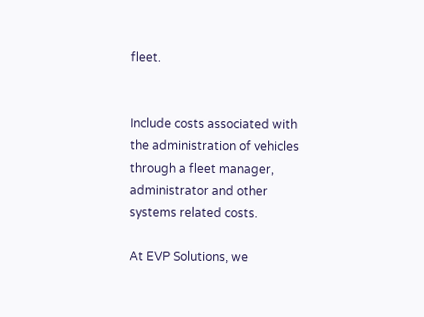fleet.


Include costs associated with the administration of vehicles through a fleet manager, administrator and other systems related costs.

At EVP Solutions, we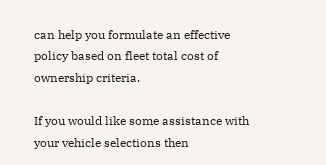can help you formulate an effective policy based on fleet total cost of ownership criteria.

If you would like some assistance with your vehicle selections then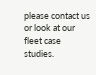please contact us or look at our fleet case studies.